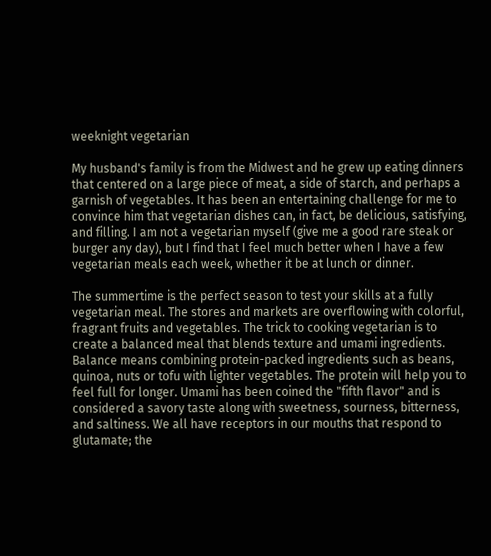weeknight vegetarian

My husband's family is from the Midwest and he grew up eating dinners that centered on a large piece of meat, a side of starch, and perhaps a garnish of vegetables. It has been an entertaining challenge for me to convince him that vegetarian dishes can, in fact, be delicious, satisfying, and filling. I am not a vegetarian myself (give me a good rare steak or burger any day), but I find that I feel much better when I have a few vegetarian meals each week, whether it be at lunch or dinner.

The summertime is the perfect season to test your skills at a fully vegetarian meal. The stores and markets are overflowing with colorful, fragrant fruits and vegetables. The trick to cooking vegetarian is to create a balanced meal that blends texture and umami ingredients. Balance means combining protein-packed ingredients such as beans, quinoa, nuts or tofu with lighter vegetables. The protein will help you to feel full for longer. Umami has been coined the "fifth flavor" and is considered a savory taste along with sweetness, sourness, bitterness, and saltiness. We all have receptors in our mouths that respond to glutamate; the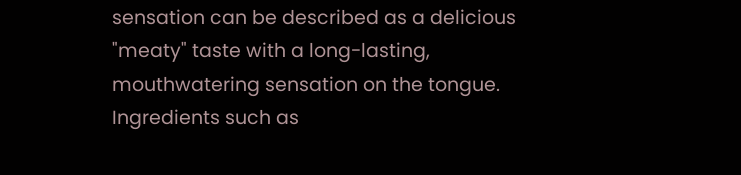sensation can be described as a delicious "meaty" taste with a long-lasting, mouthwatering sensation on the tongue. Ingredients such as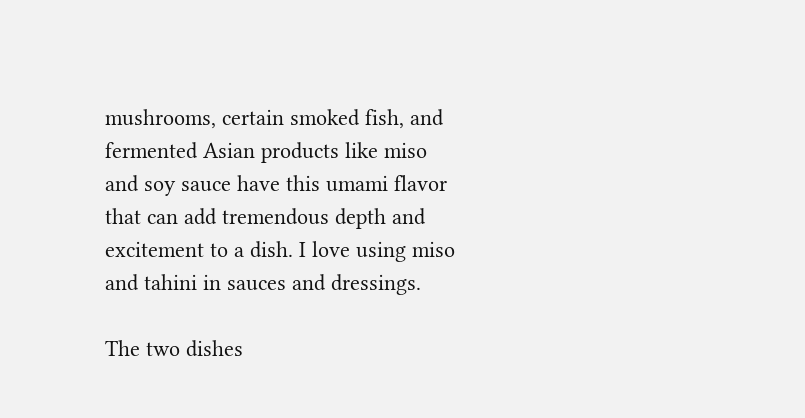mushrooms, certain smoked fish, and fermented Asian products like miso and soy sauce have this umami flavor that can add tremendous depth and excitement to a dish. I love using miso and tahini in sauces and dressings.

The two dishes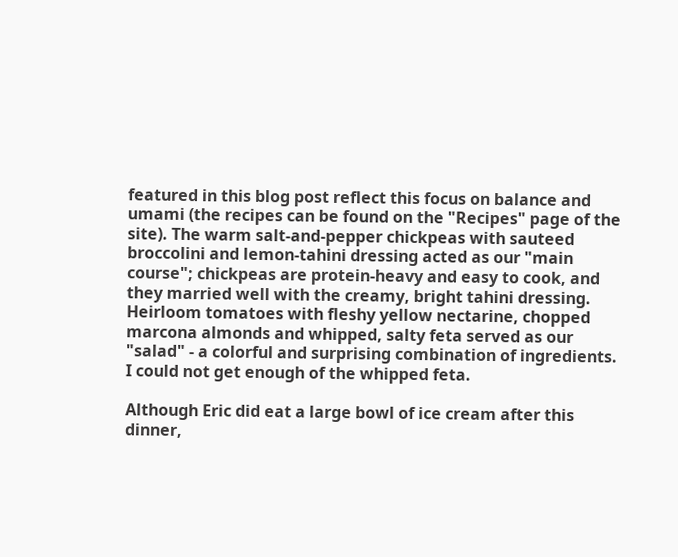featured in this blog post reflect this focus on balance and umami (the recipes can be found on the "Recipes" page of the site). The warm salt-and-pepper chickpeas with sauteed broccolini and lemon-tahini dressing acted as our "main course"; chickpeas are protein-heavy and easy to cook, and they married well with the creamy, bright tahini dressing. Heirloom tomatoes with fleshy yellow nectarine, chopped marcona almonds and whipped, salty feta served as our "salad" - a colorful and surprising combination of ingredients. I could not get enough of the whipped feta.

Although Eric did eat a large bowl of ice cream after this dinner,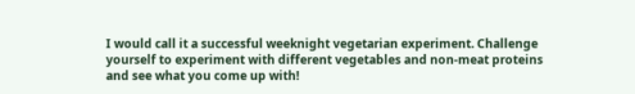I would call it a successful weeknight vegetarian experiment. Challenge yourself to experiment with different vegetables and non-meat proteins and see what you come up with!